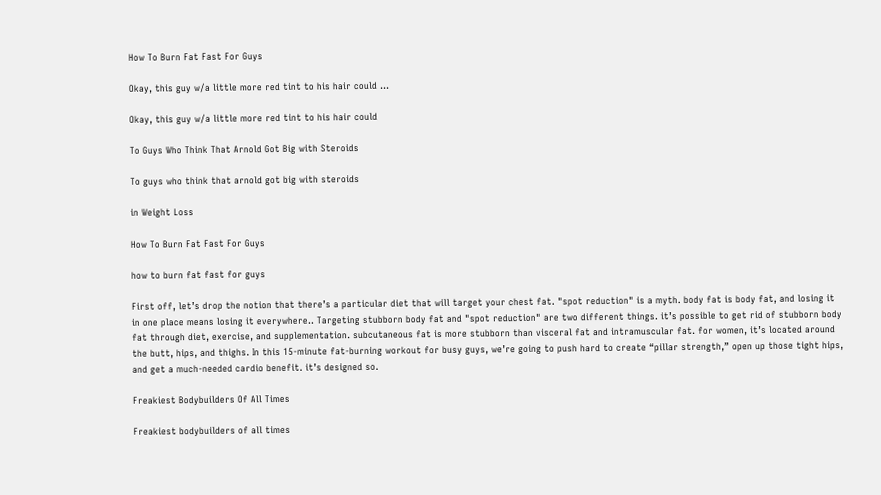How To Burn Fat Fast For Guys

Okay, this guy w/a little more red tint to his hair could ...

Okay, this guy w/a little more red tint to his hair could

To Guys Who Think That Arnold Got Big with Steroids

To guys who think that arnold got big with steroids

in Weight Loss

How To Burn Fat Fast For Guys

how to burn fat fast for guys

First off, let’s drop the notion that there’s a particular diet that will target your chest fat. "spot reduction" is a myth. body fat is body fat, and losing it in one place means losing it everywhere.. Targeting stubborn body fat and "spot reduction" are two different things. it’s possible to get rid of stubborn body fat through diet, exercise, and supplementation. subcutaneous fat is more stubborn than visceral fat and intramuscular fat. for women, it’s located around the butt, hips, and thighs. In this 15-minute fat-burning workout for busy guys, we’re going to push hard to create “pillar strength,” open up those tight hips, and get a much-needed cardio benefit. it’s designed so.

Freakiest Bodybuilders Of All Times

Freakiest bodybuilders of all times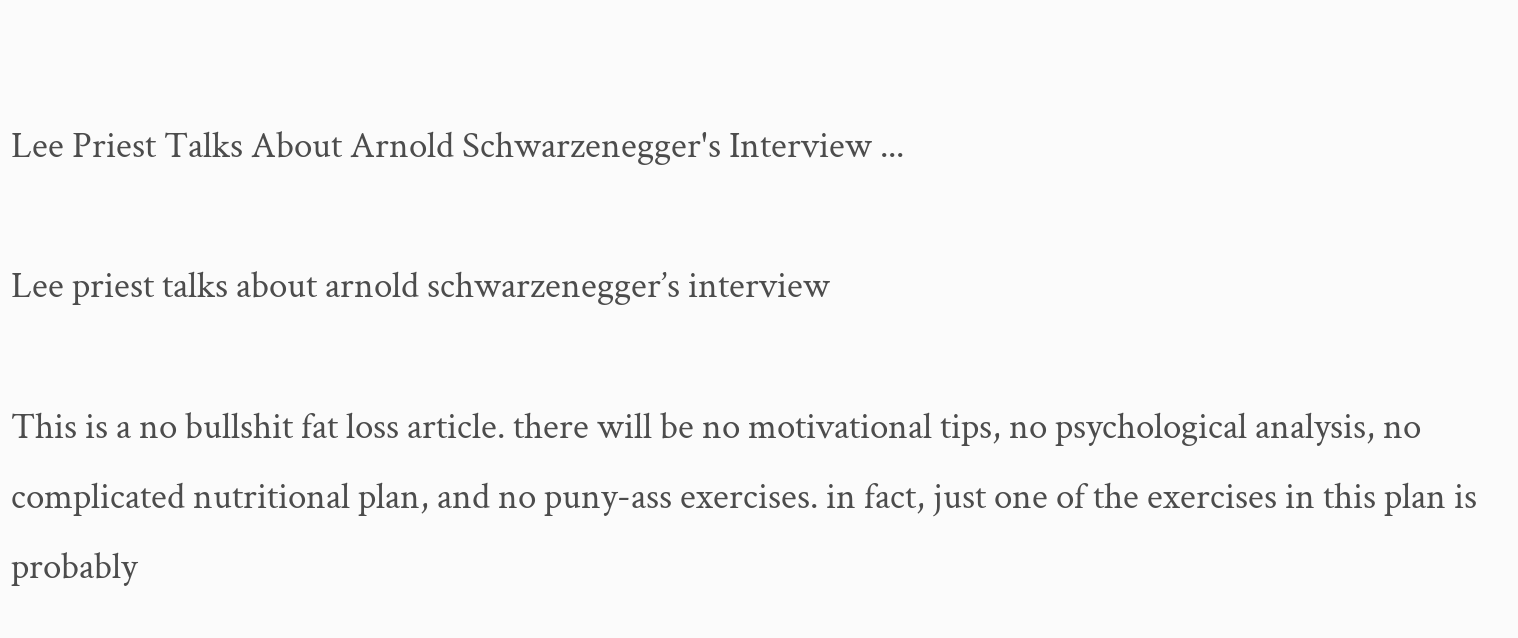Lee Priest Talks About Arnold Schwarzenegger's Interview ...

Lee priest talks about arnold schwarzenegger’s interview

This is a no bullshit fat loss article. there will be no motivational tips, no psychological analysis, no complicated nutritional plan, and no puny-ass exercises. in fact, just one of the exercises in this plan is probably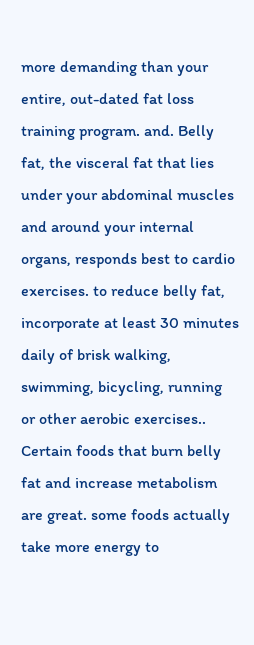more demanding than your entire, out-dated fat loss training program. and. Belly fat, the visceral fat that lies under your abdominal muscles and around your internal organs, responds best to cardio exercises. to reduce belly fat, incorporate at least 30 minutes daily of brisk walking, swimming, bicycling, running or other aerobic exercises.. Certain foods that burn belly fat and increase metabolism are great. some foods actually take more energy to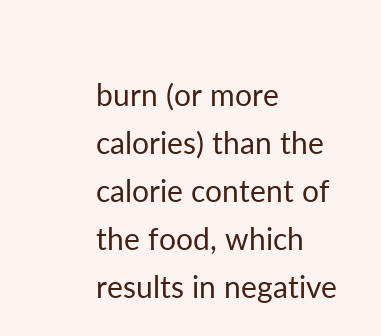burn (or more calories) than the calorie content of the food, which results in negative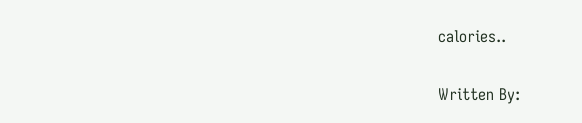calories..

Written By: